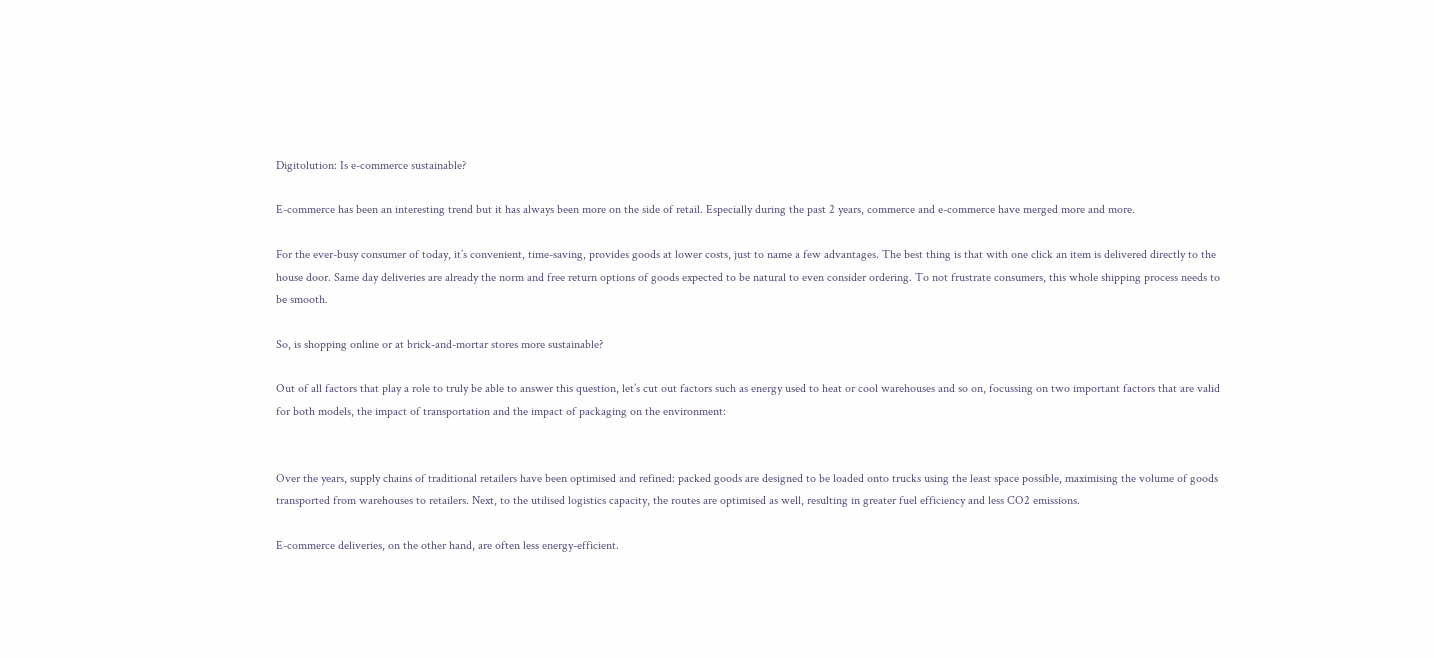Digitolution: Is e-commerce sustainable?

E-commerce has been an interesting trend but it has always been more on the side of retail. Especially during the past 2 years, commerce and e-commerce have merged more and more.

For the ever-busy consumer of today, it’s convenient, time-saving, provides goods at lower costs, just to name a few advantages. The best thing is that with one click an item is delivered directly to the house door. Same day deliveries are already the norm and free return options of goods expected to be natural to even consider ordering. To not frustrate consumers, this whole shipping process needs to be smooth.

So, is shopping online or at brick-and-mortar stores more sustainable?

Out of all factors that play a role to truly be able to answer this question, let’s cut out factors such as energy used to heat or cool warehouses and so on, focussing on two important factors that are valid for both models, the impact of transportation and the impact of packaging on the environment:


Over the years, supply chains of traditional retailers have been optimised and refined: packed goods are designed to be loaded onto trucks using the least space possible, maximising the volume of goods transported from warehouses to retailers. Next, to the utilised logistics capacity, the routes are optimised as well, resulting in greater fuel efficiency and less CO2 emissions.

E-commerce deliveries, on the other hand, are often less energy-efficient.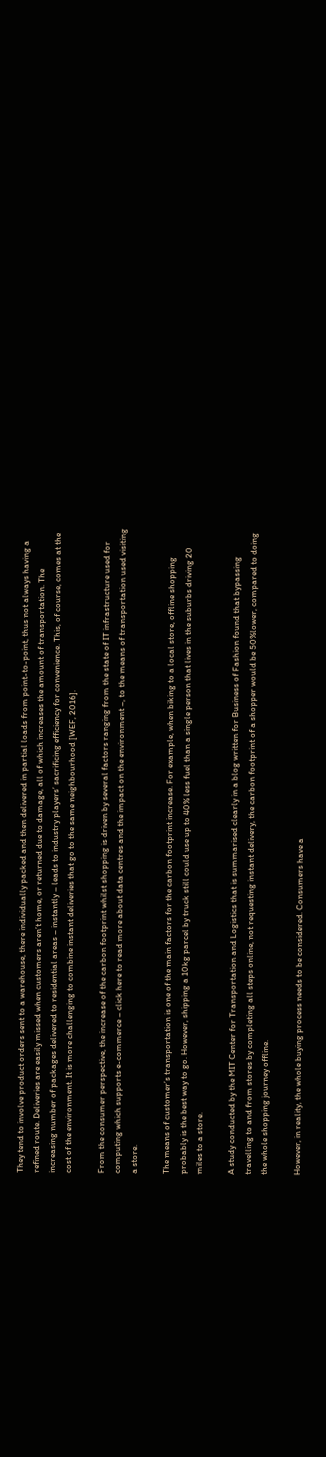They tend to involve product orders sent to a warehouse, there individually packed and then delivered in partial loads from point-to-point, thus not always having a refined route. Deliveries are easily missed when customers aren’t home, or returned due to damage, all of which increases the amount of transportation. The increasing number of packages delivered to residential areas – instantly – leads to industry players’ sacrificing efficiency for convenience. This, of course, comes at the cost of the environment. It is more challenging to combine instant deliveries that go to the same neighbourhood [WEF, 2016].

From the consumer perspective, the increase of the carbon footprint whilst shopping is driven by several factors ranging from the state of IT infrastructure used for computing which supports e-commerce – click here to read more about data centres and the impact on the environment –, to the means of transportation used visiting a store.

The means of customer’s transportation is one of the main factors for the carbon footprint increase. For example, when biking to a local store, offline shopping probably is the best way to go. However, shipping a 10kg parcel by truck still could use up to 40% less fuel than a single person that lives in the suburbs driving 20 miles to a store.

A study conducted by the MIT Center for Transportation and Logistics that is summarised clearly in a blog written for Business of Fashion found that bypassing travelling to and from stores by completing all steps online, not requesting instant delivery, the carbon footprint of a shopper would be 50%lower, compared to doing the whole shopping journey offline.

However, in reality, the whole buying process needs to be considered. Consumers have a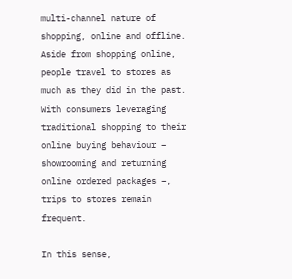multi-channel nature of shopping, online and offline. Aside from shopping online, people travel to stores as much as they did in the past. With consumers leveraging traditional shopping to their online buying behaviour – showrooming and returning online ordered packages –, trips to stores remain frequent.

In this sense,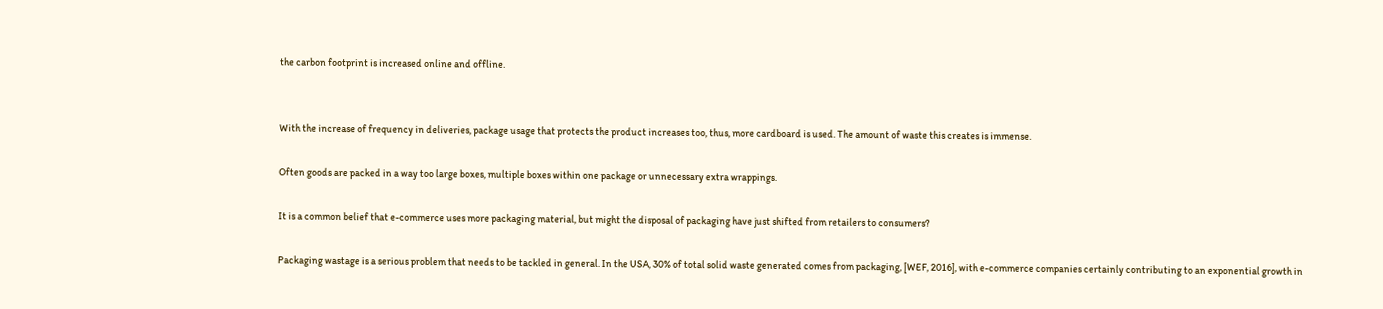the carbon footprint is increased online and offline.


With the increase of frequency in deliveries, package usage that protects the product increases too, thus, more cardboard is used. The amount of waste this creates is immense.

Often goods are packed in a way too large boxes, multiple boxes within one package or unnecessary extra wrappings.

It is a common belief that e-commerce uses more packaging material, but might the disposal of packaging have just shifted from retailers to consumers?

Packaging wastage is a serious problem that needs to be tackled in general. In the USA, 30% of total solid waste generated comes from packaging, [WEF, 2016], with e-commerce companies certainly contributing to an exponential growth in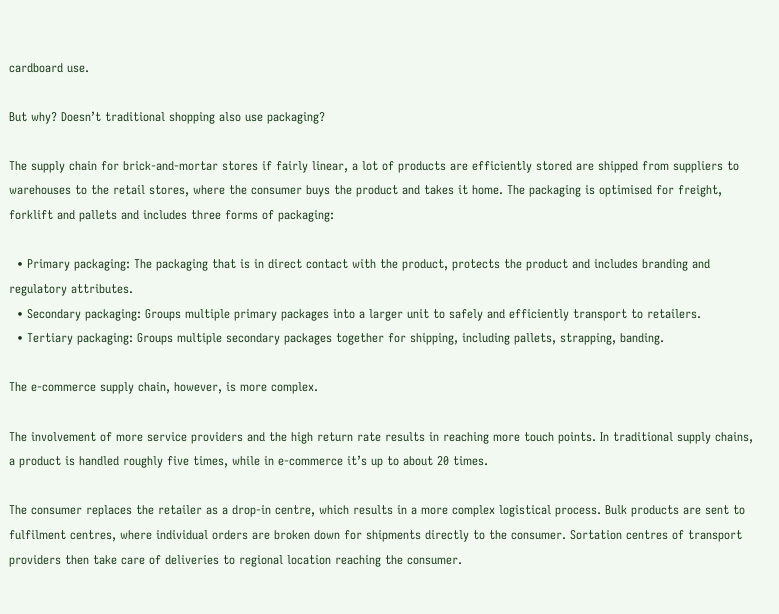cardboard use.

But why? Doesn’t traditional shopping also use packaging?

The supply chain for brick-and-mortar stores if fairly linear, a lot of products are efficiently stored are shipped from suppliers to warehouses to the retail stores, where the consumer buys the product and takes it home. The packaging is optimised for freight, forklift and pallets and includes three forms of packaging:

  • Primary packaging: The packaging that is in direct contact with the product, protects the product and includes branding and regulatory attributes.
  • Secondary packaging: Groups multiple primary packages into a larger unit to safely and efficiently transport to retailers.
  • Tertiary packaging: Groups multiple secondary packages together for shipping, including pallets, strapping, banding.

The e-commerce supply chain, however, is more complex.

The involvement of more service providers and the high return rate results in reaching more touch points. In traditional supply chains, a product is handled roughly five times, while in e-commerce it’s up to about 20 times.

The consumer replaces the retailer as a drop-in centre, which results in a more complex logistical process. Bulk products are sent to fulfilment centres, where individual orders are broken down for shipments directly to the consumer. Sortation centres of transport providers then take care of deliveries to regional location reaching the consumer.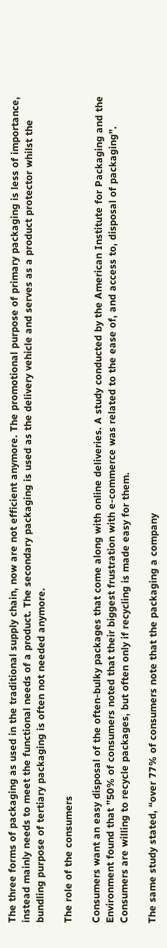The three forms of packaging as used in the traditional supply chain, now are not efficient anymore. The promotional purpose of primary packaging is less of importance, instead mainly needs to meet the functional needs of a product. The secondary packaging is used as the delivery vehicle and serves as a product protector whilst the bundling purpose of tertiary packaging is often not needed anymore.

The role of the consumers

Consumers want an easy disposal of the often-bulky packages that come along with online deliveries. A study conducted by the American Institute for Packaging and the Environment found that ”50% of consumers noted that their biggest frustration with e-commerce was related to the ease of, and access to, disposal of packaging”. Consumers are willing to recycle packages, but often only if recycling is made easy for them.

The same study stated, “over 77% of consumers note that the packaging a company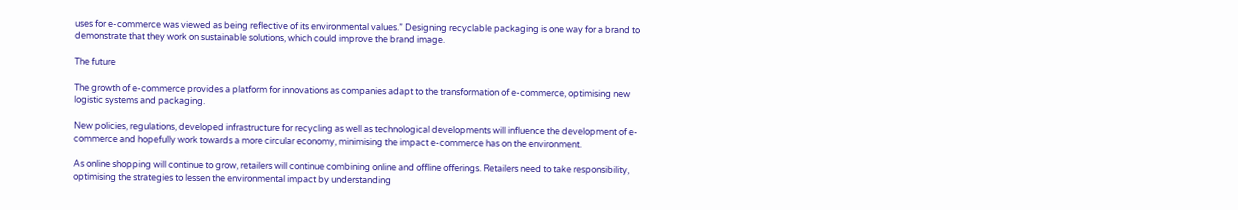uses for e-commerce was viewed as being reflective of its environmental values.” Designing recyclable packaging is one way for a brand to demonstrate that they work on sustainable solutions, which could improve the brand image.

The future

The growth of e-commerce provides a platform for innovations as companies adapt to the transformation of e-commerce, optimising new logistic systems and packaging.

New policies, regulations, developed infrastructure for recycling as well as technological developments will influence the development of e-commerce and hopefully work towards a more circular economy, minimising the impact e-commerce has on the environment.

As online shopping will continue to grow, retailers will continue combining online and offline offerings. Retailers need to take responsibility, optimising the strategies to lessen the environmental impact by understanding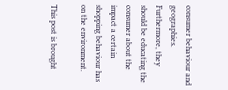consumer behaviour and geographies. Furthermore, they should be educating the consumer about the impact a certain shopping behaviour has on the environment.

This post is brought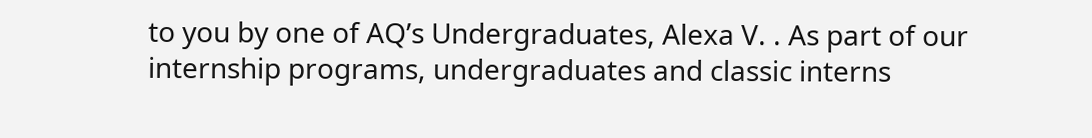to you by one of AQ’s Undergraduates, Alexa V. . As part of our internship programs, undergraduates and classic interns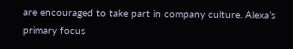are encouraged to take part in company culture. Alexa’s primary focus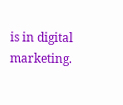is in digital marketing.